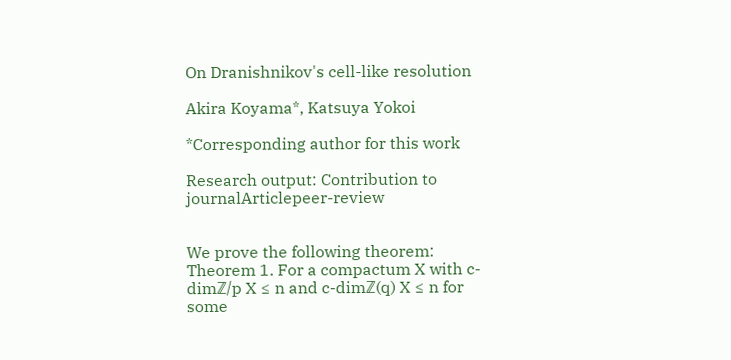On Dranishnikov's cell-like resolution

Akira Koyama*, Katsuya Yokoi

*Corresponding author for this work

Research output: Contribution to journalArticlepeer-review


We prove the following theorem: Theorem 1. For a compactum X with c-dimℤ/p X ≤ n and c-dimℤ(q) X ≤ n for some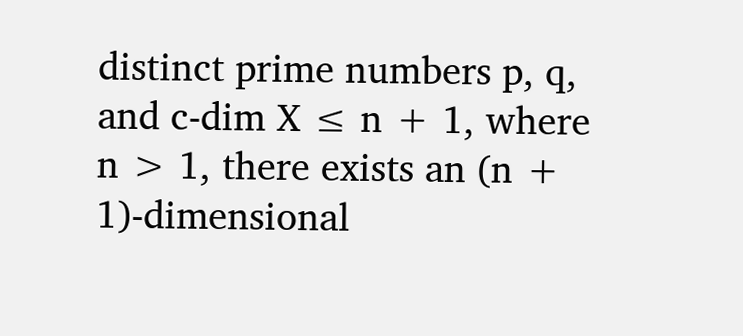distinct prime numbers p, q, and c-dim X ≤ n + 1, where n > 1, there exists an (n + 1)-dimensional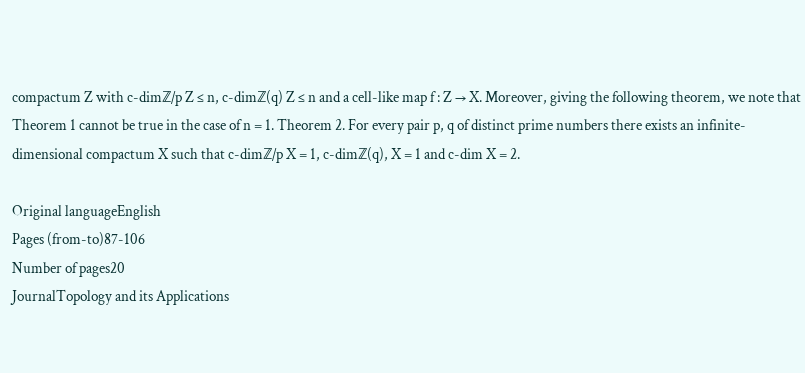compactum Z with c-dimℤ/p Z ≤ n, c-dimℤ(q) Z ≤ n and a cell-like map f : Z → X. Moreover, giving the following theorem, we note that Theorem 1 cannot be true in the case of n = 1. Theorem 2. For every pair p, q of distinct prime numbers there exists an infinite-dimensional compactum X such that c-dimℤ/p X = 1, c-dimℤ(q), X = 1 and c-dim X = 2.

Original languageEnglish
Pages (from-to)87-106
Number of pages20
JournalTopology and its Applications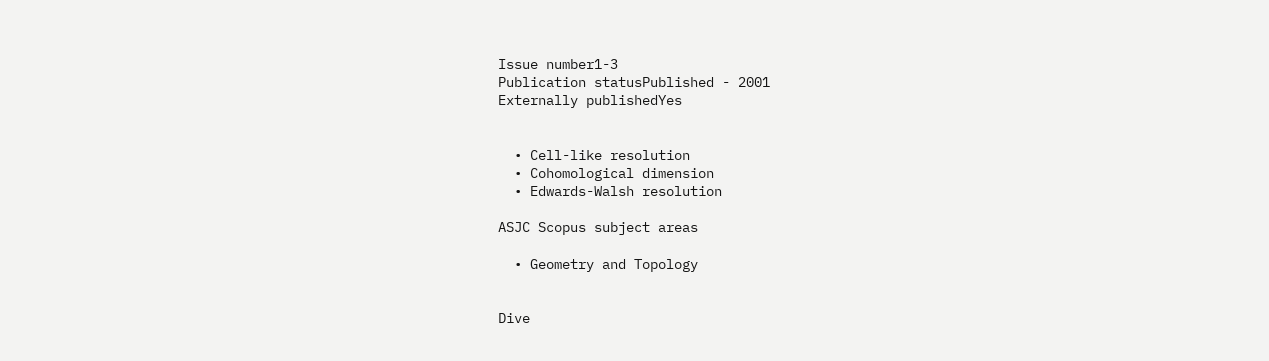Issue number1-3
Publication statusPublished - 2001
Externally publishedYes


  • Cell-like resolution
  • Cohomological dimension
  • Edwards-Walsh resolution

ASJC Scopus subject areas

  • Geometry and Topology


Dive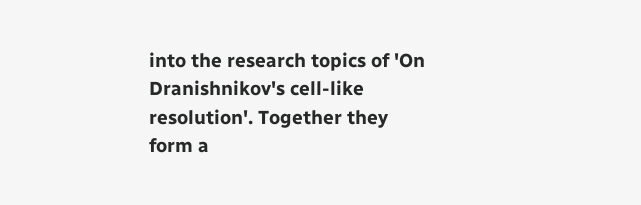into the research topics of 'On Dranishnikov's cell-like resolution'. Together they form a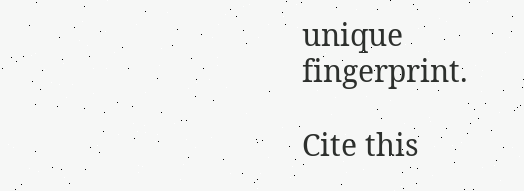unique fingerprint.

Cite this